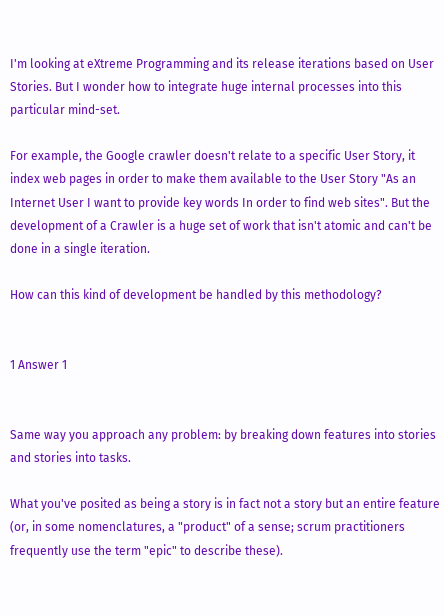I'm looking at eXtreme Programming and its release iterations based on User Stories. But I wonder how to integrate huge internal processes into this particular mind-set.

For example, the Google crawler doesn't relate to a specific User Story, it index web pages in order to make them available to the User Story "As an Internet User I want to provide key words In order to find web sites". But the development of a Crawler is a huge set of work that isn't atomic and can't be done in a single iteration.

How can this kind of development be handled by this methodology?


1 Answer 1


Same way you approach any problem: by breaking down features into stories and stories into tasks.

What you've posited as being a story is in fact not a story but an entire feature (or, in some nomenclatures, a "product" of a sense; scrum practitioners frequently use the term "epic" to describe these).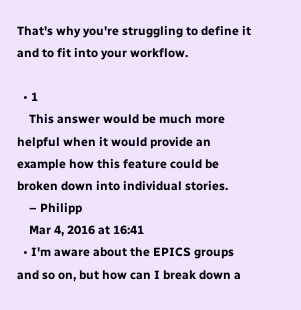That's why you're struggling to define it and to fit into your workflow.

  • 1
    This answer would be much more helpful when it would provide an example how this feature could be broken down into individual stories.
    – Philipp
    Mar 4, 2016 at 16:41
  • I'm aware about the EPICS groups and so on, but how can I break down a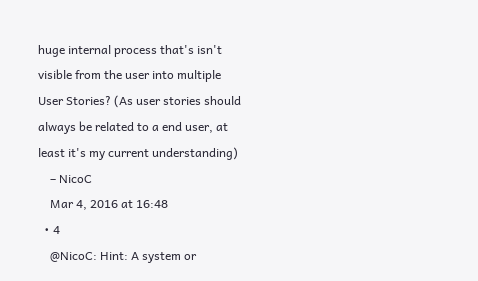huge internal process that's isn't visible from the user into multiple User Stories? (As user stories should always be related to a end user, at least it's my current understanding)
    – NicoC
    Mar 4, 2016 at 16:48
  • 4
    @NicoC: Hint: A system or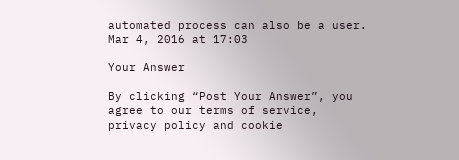automated process can also be a user. Mar 4, 2016 at 17:03

Your Answer

By clicking “Post Your Answer”, you agree to our terms of service, privacy policy and cookie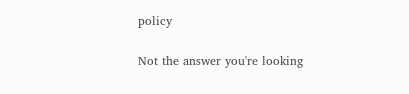policy

Not the answer you're looking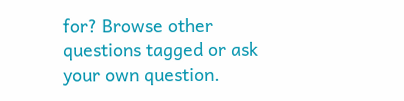for? Browse other questions tagged or ask your own question.